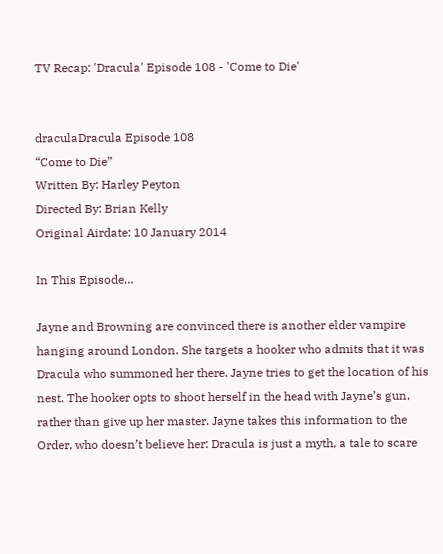TV Recap: 'Dracula' Episode 108 - 'Come to Die'


draculaDracula Episode 108
“Come to Die”
Written By: Harley Peyton
Directed By: Brian Kelly
Original Airdate: 10 January 2014

In This Episode…

Jayne and Browning are convinced there is another elder vampire hanging around London. She targets a hooker who admits that it was Dracula who summoned her there. Jayne tries to get the location of his nest. The hooker opts to shoot herself in the head with Jayne’s gun, rather than give up her master. Jayne takes this information to the Order, who doesn’t believe her: Dracula is just a myth, a tale to scare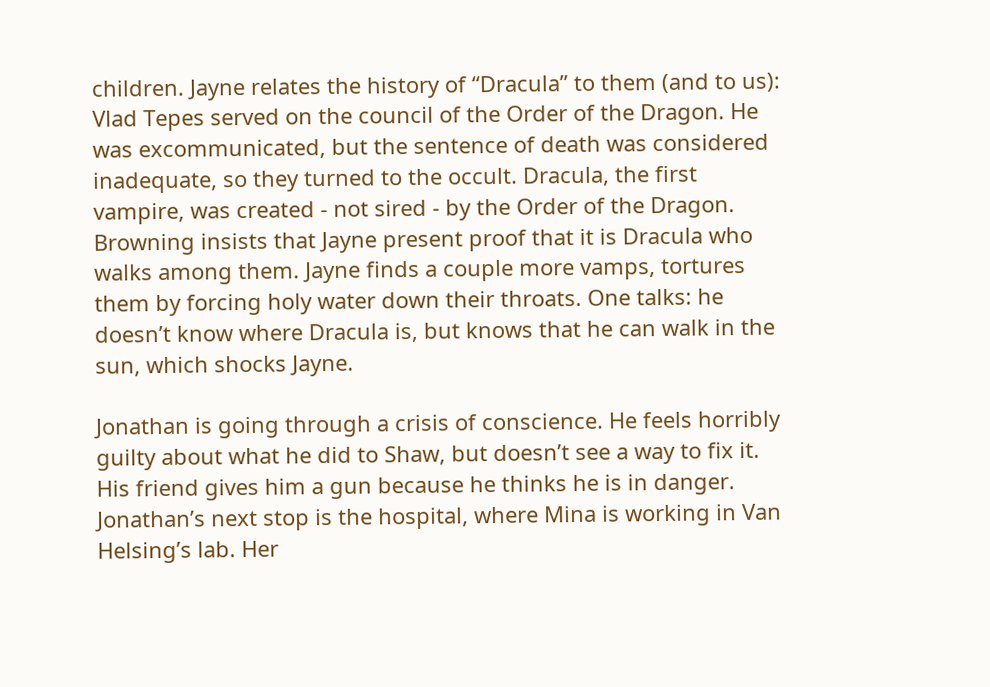children. Jayne relates the history of “Dracula” to them (and to us): Vlad Tepes served on the council of the Order of the Dragon. He was excommunicated, but the sentence of death was considered inadequate, so they turned to the occult. Dracula, the first vampire, was created - not sired - by the Order of the Dragon. Browning insists that Jayne present proof that it is Dracula who walks among them. Jayne finds a couple more vamps, tortures them by forcing holy water down their throats. One talks: he doesn’t know where Dracula is, but knows that he can walk in the sun, which shocks Jayne.

Jonathan is going through a crisis of conscience. He feels horribly guilty about what he did to Shaw, but doesn’t see a way to fix it. His friend gives him a gun because he thinks he is in danger. Jonathan’s next stop is the hospital, where Mina is working in Van Helsing’s lab. Her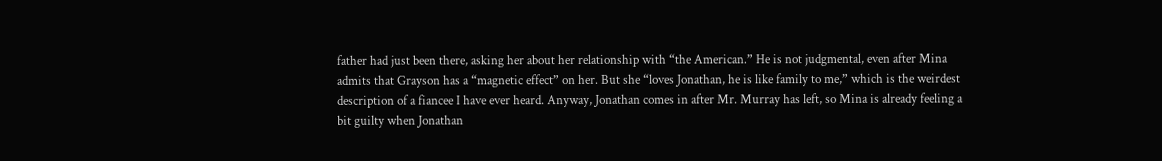father had just been there, asking her about her relationship with “the American.” He is not judgmental, even after Mina admits that Grayson has a “magnetic effect” on her. But she “loves Jonathan, he is like family to me,” which is the weirdest description of a fiancee I have ever heard. Anyway, Jonathan comes in after Mr. Murray has left, so Mina is already feeling a bit guilty when Jonathan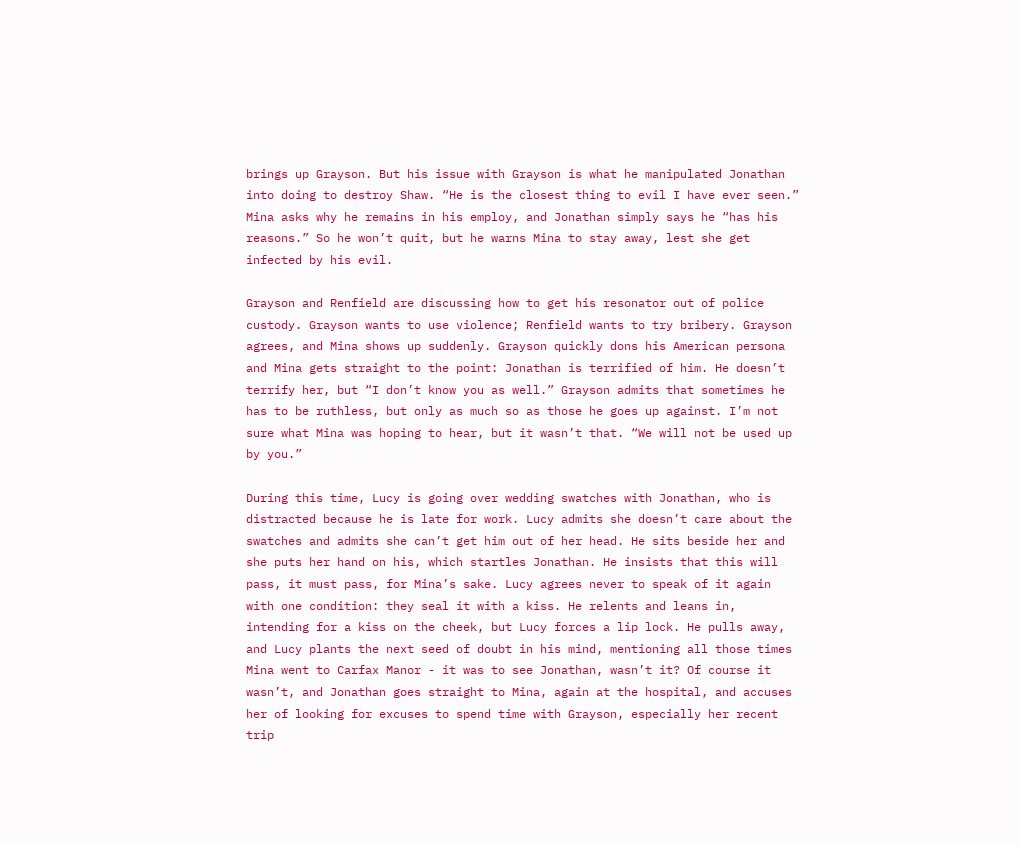brings up Grayson. But his issue with Grayson is what he manipulated Jonathan into doing to destroy Shaw. “He is the closest thing to evil I have ever seen.” Mina asks why he remains in his employ, and Jonathan simply says he “has his reasons.” So he won’t quit, but he warns Mina to stay away, lest she get infected by his evil.

Grayson and Renfield are discussing how to get his resonator out of police custody. Grayson wants to use violence; Renfield wants to try bribery. Grayson agrees, and Mina shows up suddenly. Grayson quickly dons his American persona and Mina gets straight to the point: Jonathan is terrified of him. He doesn’t terrify her, but “I don’t know you as well.” Grayson admits that sometimes he has to be ruthless, but only as much so as those he goes up against. I’m not sure what Mina was hoping to hear, but it wasn’t that. “We will not be used up by you.”

During this time, Lucy is going over wedding swatches with Jonathan, who is distracted because he is late for work. Lucy admits she doesn’t care about the swatches and admits she can’t get him out of her head. He sits beside her and she puts her hand on his, which startles Jonathan. He insists that this will pass, it must pass, for Mina’s sake. Lucy agrees never to speak of it again with one condition: they seal it with a kiss. He relents and leans in, intending for a kiss on the cheek, but Lucy forces a lip lock. He pulls away, and Lucy plants the next seed of doubt in his mind, mentioning all those times Mina went to Carfax Manor - it was to see Jonathan, wasn’t it? Of course it wasn’t, and Jonathan goes straight to Mina, again at the hospital, and accuses her of looking for excuses to spend time with Grayson, especially her recent trip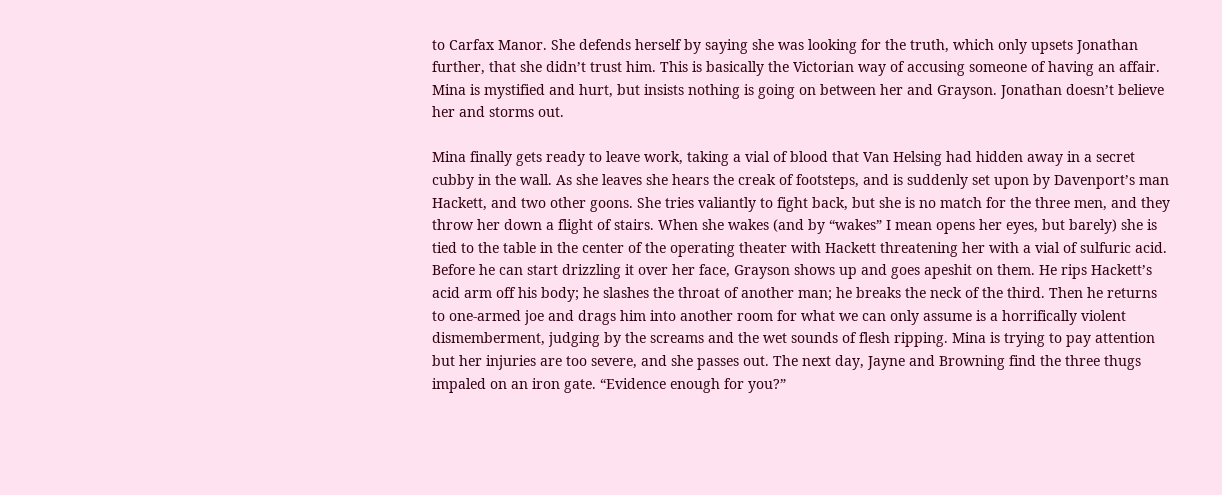to Carfax Manor. She defends herself by saying she was looking for the truth, which only upsets Jonathan further, that she didn’t trust him. This is basically the Victorian way of accusing someone of having an affair. Mina is mystified and hurt, but insists nothing is going on between her and Grayson. Jonathan doesn’t believe her and storms out.

Mina finally gets ready to leave work, taking a vial of blood that Van Helsing had hidden away in a secret cubby in the wall. As she leaves she hears the creak of footsteps, and is suddenly set upon by Davenport’s man Hackett, and two other goons. She tries valiantly to fight back, but she is no match for the three men, and they throw her down a flight of stairs. When she wakes (and by “wakes” I mean opens her eyes, but barely) she is tied to the table in the center of the operating theater with Hackett threatening her with a vial of sulfuric acid. Before he can start drizzling it over her face, Grayson shows up and goes apeshit on them. He rips Hackett’s acid arm off his body; he slashes the throat of another man; he breaks the neck of the third. Then he returns to one-armed joe and drags him into another room for what we can only assume is a horrifically violent dismemberment, judging by the screams and the wet sounds of flesh ripping. Mina is trying to pay attention but her injuries are too severe, and she passes out. The next day, Jayne and Browning find the three thugs impaled on an iron gate. “Evidence enough for you?”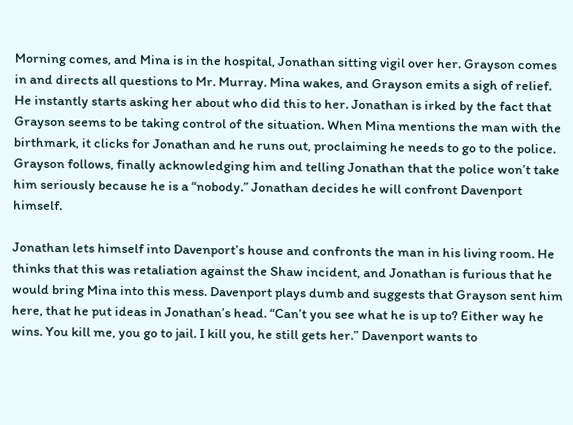Morning comes, and Mina is in the hospital, Jonathan sitting vigil over her. Grayson comes in and directs all questions to Mr. Murray. Mina wakes, and Grayson emits a sigh of relief. He instantly starts asking her about who did this to her. Jonathan is irked by the fact that Grayson seems to be taking control of the situation. When Mina mentions the man with the birthmark, it clicks for Jonathan and he runs out, proclaiming he needs to go to the police. Grayson follows, finally acknowledging him and telling Jonathan that the police won’t take him seriously because he is a “nobody.” Jonathan decides he will confront Davenport himself.

Jonathan lets himself into Davenport’s house and confronts the man in his living room. He thinks that this was retaliation against the Shaw incident, and Jonathan is furious that he would bring Mina into this mess. Davenport plays dumb and suggests that Grayson sent him here, that he put ideas in Jonathan’s head. “Can’t you see what he is up to? Either way he wins. You kill me, you go to jail. I kill you, he still gets her.” Davenport wants to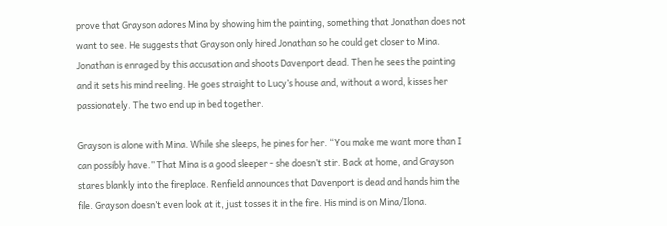prove that Grayson adores Mina by showing him the painting, something that Jonathan does not want to see. He suggests that Grayson only hired Jonathan so he could get closer to Mina. Jonathan is enraged by this accusation and shoots Davenport dead. Then he sees the painting and it sets his mind reeling. He goes straight to Lucy’s house and, without a word, kisses her passionately. The two end up in bed together.

Grayson is alone with Mina. While she sleeps, he pines for her. “You make me want more than I can possibly have.” That Mina is a good sleeper - she doesn’t stir. Back at home, and Grayson stares blankly into the fireplace. Renfield announces that Davenport is dead and hands him the file. Grayson doesn’t even look at it, just tosses it in the fire. His mind is on Mina/Ilona.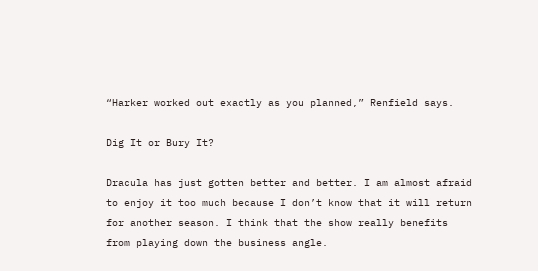“Harker worked out exactly as you planned,” Renfield says.

Dig It or Bury It?

Dracula has just gotten better and better. I am almost afraid to enjoy it too much because I don’t know that it will return for another season. I think that the show really benefits from playing down the business angle.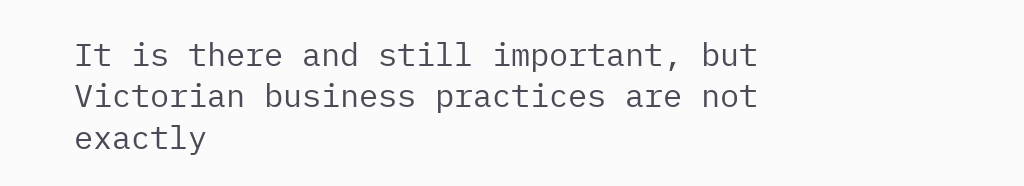It is there and still important, but Victorian business practices are not exactly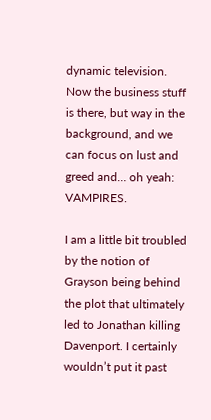dynamic television. Now the business stuff is there, but way in the background, and we can focus on lust and greed and… oh yeah: VAMPIRES.

I am a little bit troubled by the notion of Grayson being behind the plot that ultimately led to Jonathan killing Davenport. I certainly wouldn’t put it past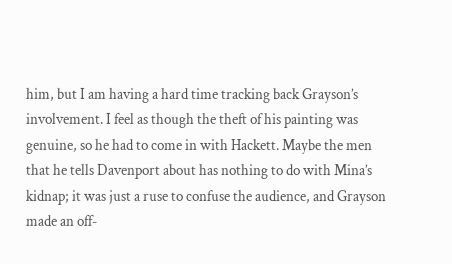him, but I am having a hard time tracking back Grayson’s involvement. I feel as though the theft of his painting was genuine, so he had to come in with Hackett. Maybe the men that he tells Davenport about has nothing to do with Mina’s kidnap; it was just a ruse to confuse the audience, and Grayson made an off-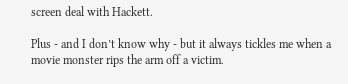screen deal with Hackett.

Plus - and I don’t know why - but it always tickles me when a movie monster rips the arm off a victim.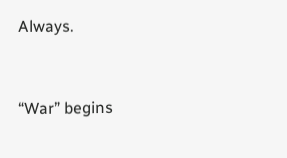Always.


“War” begins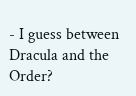- I guess between Dracula and the Order?